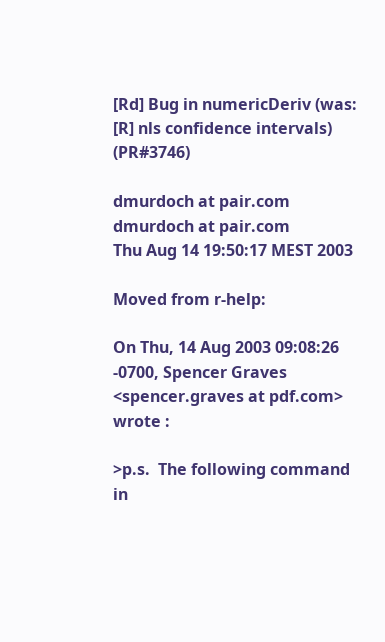[Rd] Bug in numericDeriv (was: [R] nls confidence intervals) (PR#3746)

dmurdoch at pair.com dmurdoch at pair.com
Thu Aug 14 19:50:17 MEST 2003

Moved from r-help:

On Thu, 14 Aug 2003 09:08:26 -0700, Spencer Graves
<spencer.graves at pdf.com> wrote :

>p.s.  The following command in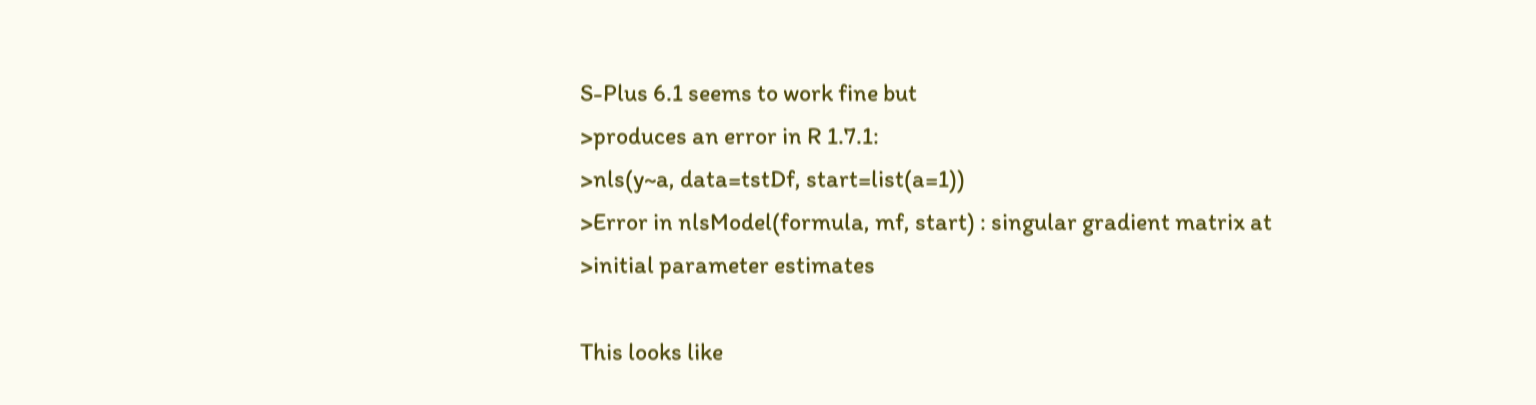S-Plus 6.1 seems to work fine but
>produces an error in R 1.7.1:
>nls(y~a, data=tstDf, start=list(a=1))
>Error in nlsModel(formula, mf, start) : singular gradient matrix at
>initial parameter estimates

This looks like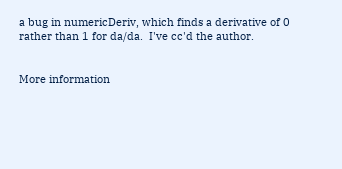a bug in numericDeriv, which finds a derivative of 0
rather than 1 for da/da.  I've cc'd the author.


More information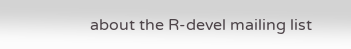about the R-devel mailing list